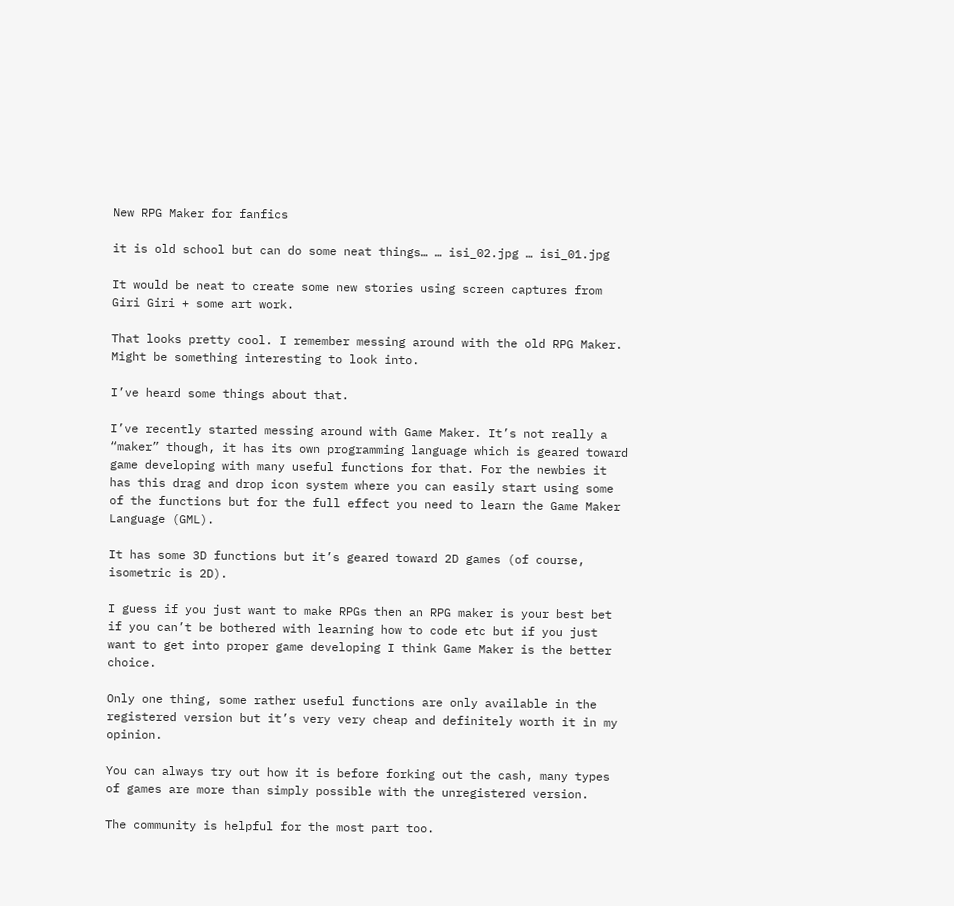New RPG Maker for fanfics

it is old school but can do some neat things… … isi_02.jpg … isi_01.jpg

It would be neat to create some new stories using screen captures from Giri Giri + some art work.

That looks pretty cool. I remember messing around with the old RPG Maker. Might be something interesting to look into.

I’ve heard some things about that.

I’ve recently started messing around with Game Maker. It’s not really a “maker” though, it has its own programming language which is geared toward game developing with many useful functions for that. For the newbies it has this drag and drop icon system where you can easily start using some of the functions but for the full effect you need to learn the Game Maker Language (GML).

It has some 3D functions but it’s geared toward 2D games (of course, isometric is 2D).

I guess if you just want to make RPGs then an RPG maker is your best bet if you can’t be bothered with learning how to code etc but if you just want to get into proper game developing I think Game Maker is the better choice.

Only one thing, some rather useful functions are only available in the registered version but it’s very very cheap and definitely worth it in my opinion.

You can always try out how it is before forking out the cash, many types of games are more than simply possible with the unregistered version.

The community is helpful for the most part too.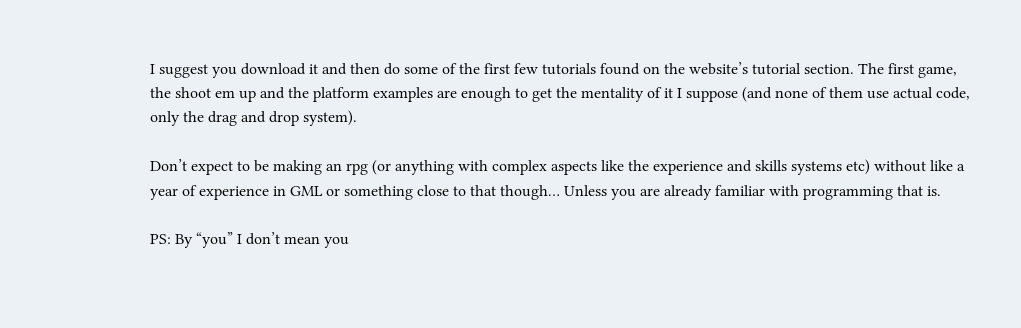I suggest you download it and then do some of the first few tutorials found on the website’s tutorial section. The first game, the shoot em up and the platform examples are enough to get the mentality of it I suppose (and none of them use actual code, only the drag and drop system).

Don’t expect to be making an rpg (or anything with complex aspects like the experience and skills systems etc) without like a year of experience in GML or something close to that though… Unless you are already familiar with programming that is.

PS: By “you” I don’t mean you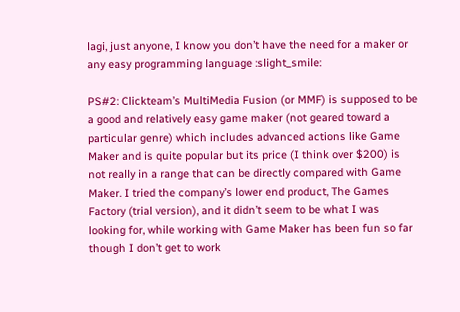lagi, just anyone, I know you don’t have the need for a maker or any easy programming language :slight_smile:

PS#2: Clickteam’s MultiMedia Fusion (or MMF) is supposed to be a good and relatively easy game maker (not geared toward a particular genre) which includes advanced actions like Game Maker and is quite popular but its price (I think over $200) is not really in a range that can be directly compared with Game Maker. I tried the company’s lower end product, The Games Factory (trial version), and it didn’t seem to be what I was looking for, while working with Game Maker has been fun so far though I don’t get to work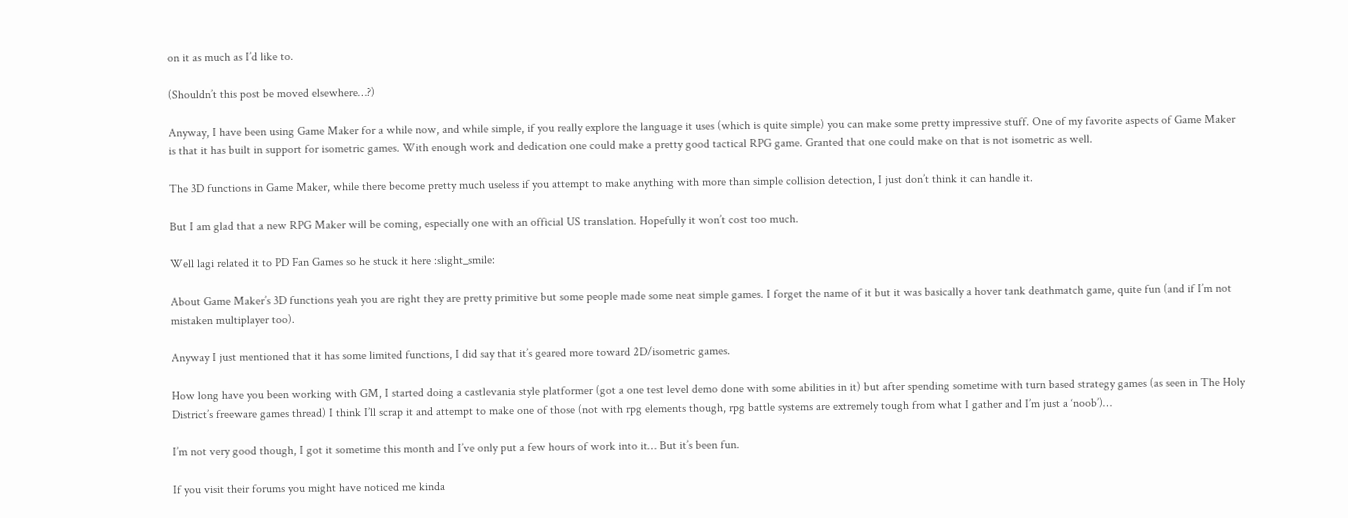on it as much as I’d like to.

(Shouldn’t this post be moved elsewhere…?)

Anyway, I have been using Game Maker for a while now, and while simple, if you really explore the language it uses (which is quite simple) you can make some pretty impressive stuff. One of my favorite aspects of Game Maker is that it has built in support for isometric games. With enough work and dedication one could make a pretty good tactical RPG game. Granted that one could make on that is not isometric as well.

The 3D functions in Game Maker, while there become pretty much useless if you attempt to make anything with more than simple collision detection, I just don’t think it can handle it.

But I am glad that a new RPG Maker will be coming, especially one with an official US translation. Hopefully it won’t cost too much.

Well lagi related it to PD Fan Games so he stuck it here :slight_smile:

About Game Maker’s 3D functions yeah you are right they are pretty primitive but some people made some neat simple games. I forget the name of it but it was basically a hover tank deathmatch game, quite fun (and if I’m not mistaken multiplayer too).

Anyway I just mentioned that it has some limited functions, I did say that it’s geared more toward 2D/isometric games.

How long have you been working with GM, I started doing a castlevania style platformer (got a one test level demo done with some abilities in it) but after spending sometime with turn based strategy games (as seen in The Holy District’s freeware games thread) I think I’ll scrap it and attempt to make one of those (not with rpg elements though, rpg battle systems are extremely tough from what I gather and I’m just a ‘noob’)…

I’m not very good though, I got it sometime this month and I’ve only put a few hours of work into it… But it’s been fun.

If you visit their forums you might have noticed me kinda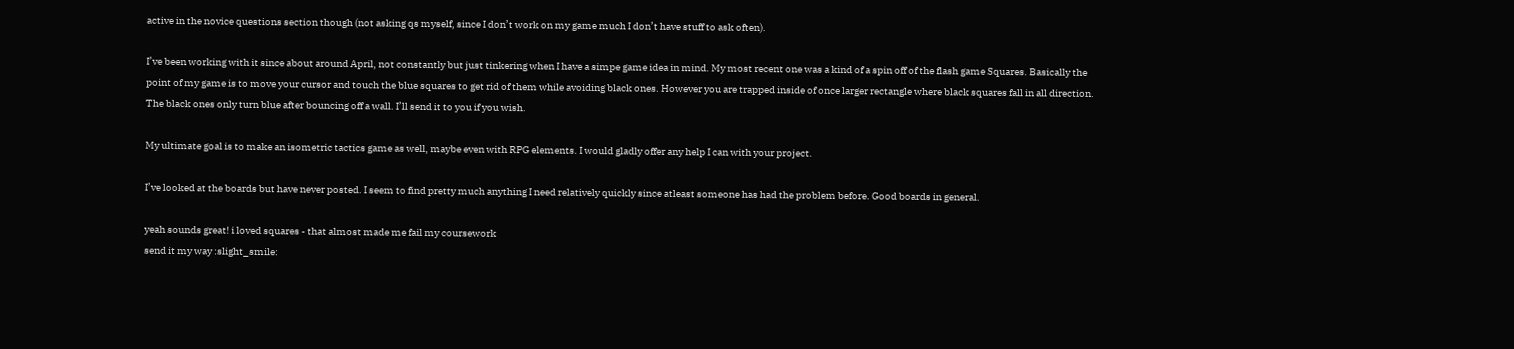active in the novice questions section though (not asking qs myself, since I don’t work on my game much I don’t have stuff to ask often).

I’ve been working with it since about around April, not constantly but just tinkering when I have a simpe game idea in mind. My most recent one was a kind of a spin off of the flash game Squares. Basically the point of my game is to move your cursor and touch the blue squares to get rid of them while avoiding black ones. However you are trapped inside of once larger rectangle where black squares fall in all direction. The black ones only turn blue after bouncing off a wall. I’ll send it to you if you wish.

My ultimate goal is to make an isometric tactics game as well, maybe even with RPG elements. I would gladly offer any help I can with your project.

I’ve looked at the boards but have never posted. I seem to find pretty much anything I need relatively quickly since atleast someone has had the problem before. Good boards in general.

yeah sounds great! i loved squares - that almost made me fail my coursework
send it my way :slight_smile: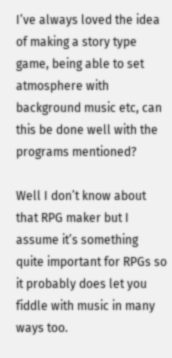I’ve always loved the idea of making a story type game, being able to set atmosphere with background music etc, can this be done well with the programs mentioned?

Well I don’t know about that RPG maker but I assume it’s something quite important for RPGs so it probably does let you fiddle with music in many ways too.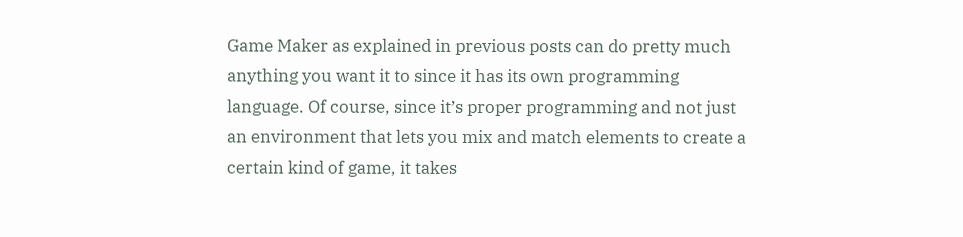Game Maker as explained in previous posts can do pretty much anything you want it to since it has its own programming language. Of course, since it’s proper programming and not just an environment that lets you mix and match elements to create a certain kind of game, it takes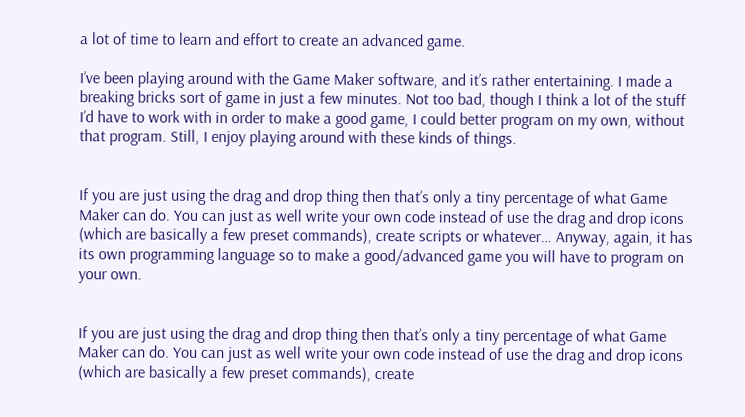a lot of time to learn and effort to create an advanced game.

I’ve been playing around with the Game Maker software, and it’s rather entertaining. I made a breaking bricks sort of game in just a few minutes. Not too bad, though I think a lot of the stuff I’d have to work with in order to make a good game, I could better program on my own, without that program. Still, I enjoy playing around with these kinds of things.


If you are just using the drag and drop thing then that’s only a tiny percentage of what Game Maker can do. You can just as well write your own code instead of use the drag and drop icons (which are basically a few preset commands), create scripts or whatever… Anyway, again, it has its own programming language so to make a good/advanced game you will have to program on your own.


If you are just using the drag and drop thing then that’s only a tiny percentage of what Game Maker can do. You can just as well write your own code instead of use the drag and drop icons (which are basically a few preset commands), create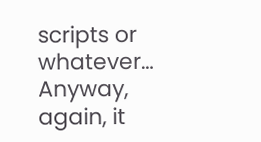scripts or whatever… Anyway, again, it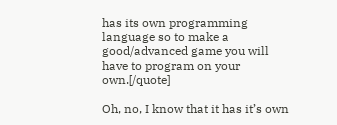has its own programming language so to make a good/advanced game you will have to program on your own.[/quote]

Oh, no, I know that it has it’s own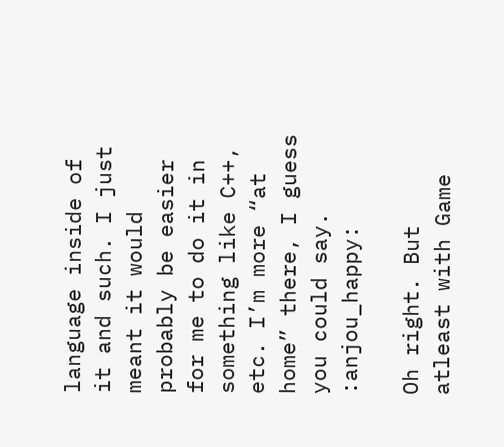language inside of it and such. I just meant it would probably be easier for me to do it in something like C++, etc. I’m more “at home” there, I guess you could say. :anjou_happy:

Oh right. But atleast with Game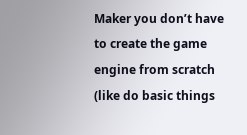Maker you don’t have to create the game engine from scratch (like do basic things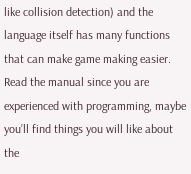like collision detection) and the language itself has many functions that can make game making easier. Read the manual since you are experienced with programming, maybe you’ll find things you will like about the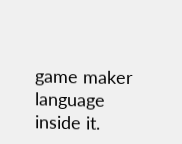game maker language inside it.